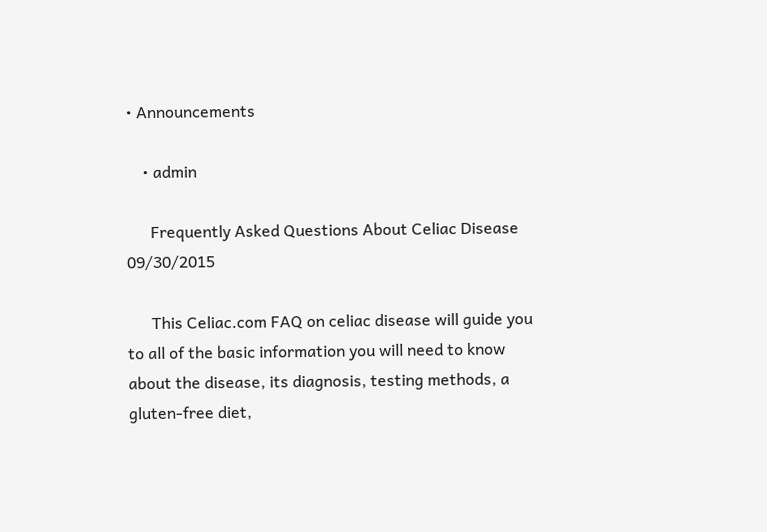• Announcements

    • admin

      Frequently Asked Questions About Celiac Disease   09/30/2015

      This Celiac.com FAQ on celiac disease will guide you to all of the basic information you will need to know about the disease, its diagnosis, testing methods, a gluten-free diet,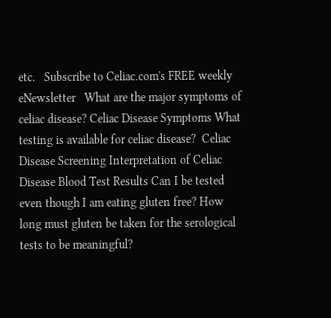etc.   Subscribe to Celiac.com's FREE weekly eNewsletter   What are the major symptoms of celiac disease? Celiac Disease Symptoms What testing is available for celiac disease?  Celiac Disease Screening Interpretation of Celiac Disease Blood Test Results Can I be tested even though I am eating gluten free? How long must gluten be taken for the serological tests to be meaningful?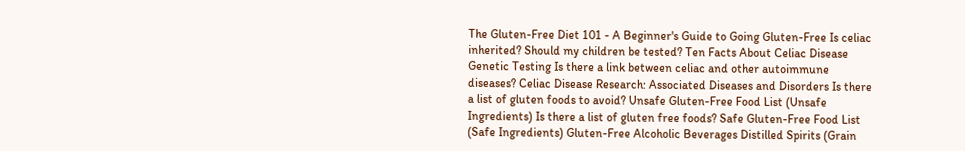The Gluten-Free Diet 101 - A Beginner's Guide to Going Gluten-Free Is celiac inherited? Should my children be tested? Ten Facts About Celiac Disease Genetic Testing Is there a link between celiac and other autoimmune diseases? Celiac Disease Research: Associated Diseases and Disorders Is there a list of gluten foods to avoid? Unsafe Gluten-Free Food List (Unsafe Ingredients) Is there a list of gluten free foods? Safe Gluten-Free Food List (Safe Ingredients) Gluten-Free Alcoholic Beverages Distilled Spirits (Grain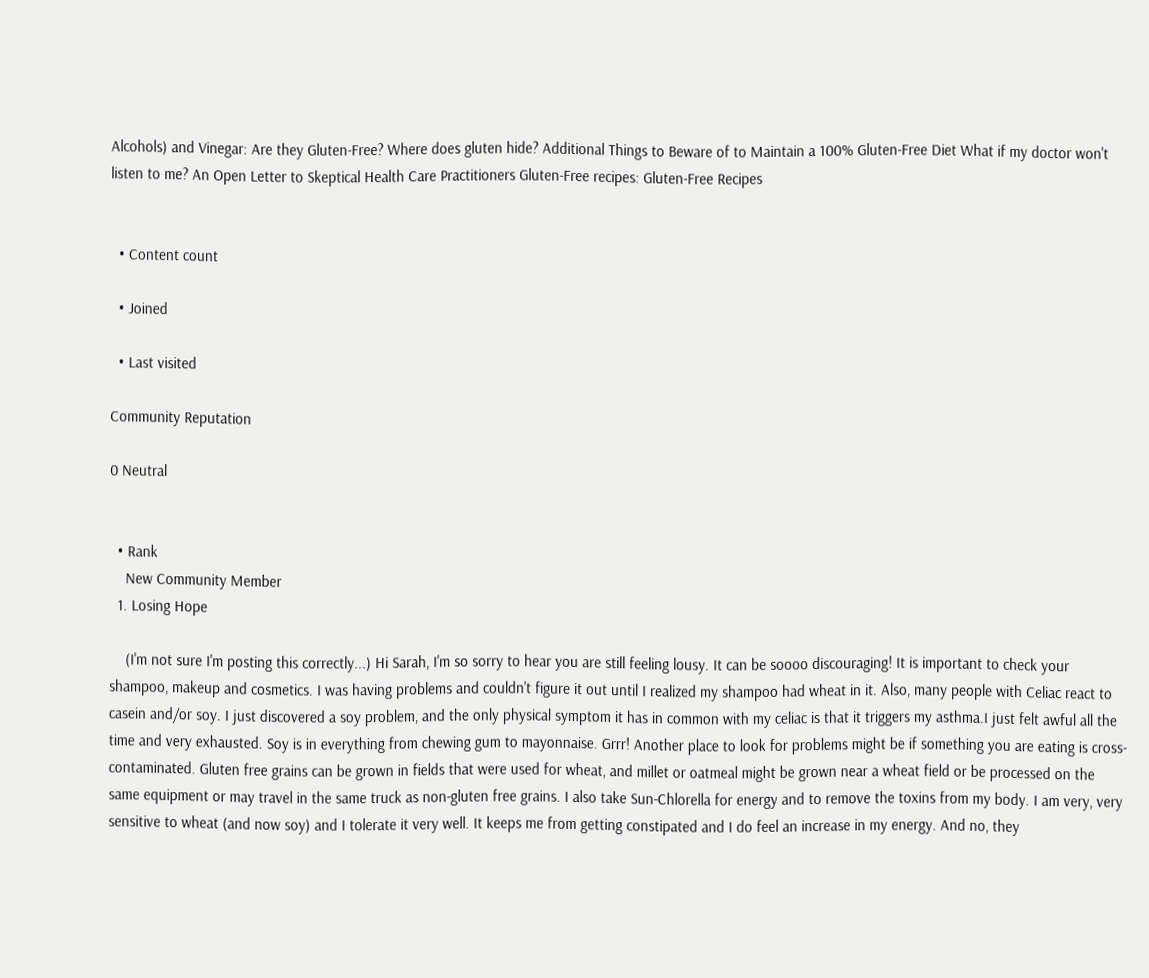Alcohols) and Vinegar: Are they Gluten-Free? Where does gluten hide? Additional Things to Beware of to Maintain a 100% Gluten-Free Diet What if my doctor won't listen to me? An Open Letter to Skeptical Health Care Practitioners Gluten-Free recipes: Gluten-Free Recipes


  • Content count

  • Joined

  • Last visited

Community Reputation

0 Neutral


  • Rank
    New Community Member
  1. Losing Hope

    (I'm not sure I'm posting this correctly...) Hi Sarah, I'm so sorry to hear you are still feeling lousy. It can be soooo discouraging! It is important to check your shampoo, makeup and cosmetics. I was having problems and couldn't figure it out until I realized my shampoo had wheat in it. Also, many people with Celiac react to casein and/or soy. I just discovered a soy problem, and the only physical symptom it has in common with my celiac is that it triggers my asthma.I just felt awful all the time and very exhausted. Soy is in everything from chewing gum to mayonnaise. Grrr! Another place to look for problems might be if something you are eating is cross-contaminated. Gluten free grains can be grown in fields that were used for wheat, and millet or oatmeal might be grown near a wheat field or be processed on the same equipment or may travel in the same truck as non-gluten free grains. I also take Sun-Chlorella for energy and to remove the toxins from my body. I am very, very sensitive to wheat (and now soy) and I tolerate it very well. It keeps me from getting constipated and I do feel an increase in my energy. And no, they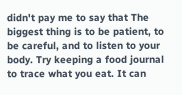didn't pay me to say that The biggest thing is to be patient, to be careful, and to listen to your body. Try keeping a food journal to trace what you eat. It can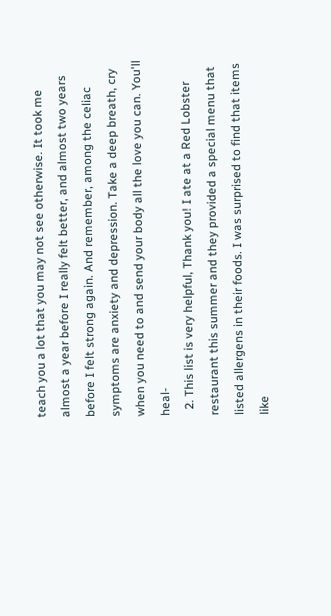teach you a lot that you may not see otherwise. It took me almost a year before I really felt better, and almost two years before I felt strong again. And remember, among the celiac symptoms are anxiety and depression. Take a deep breath, cry when you need to and send your body all the love you can. You'll heal-
  2. This list is very helpful, Thank you! I ate at a Red Lobster restaurant this summer and they provided a special menu that listed allergens in their foods. I was surprised to find that items like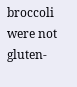broccoli were not gluten-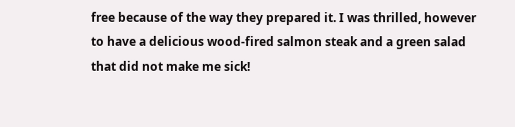free because of the way they prepared it. I was thrilled, however to have a delicious wood-fired salmon steak and a green salad that did not make me sick!